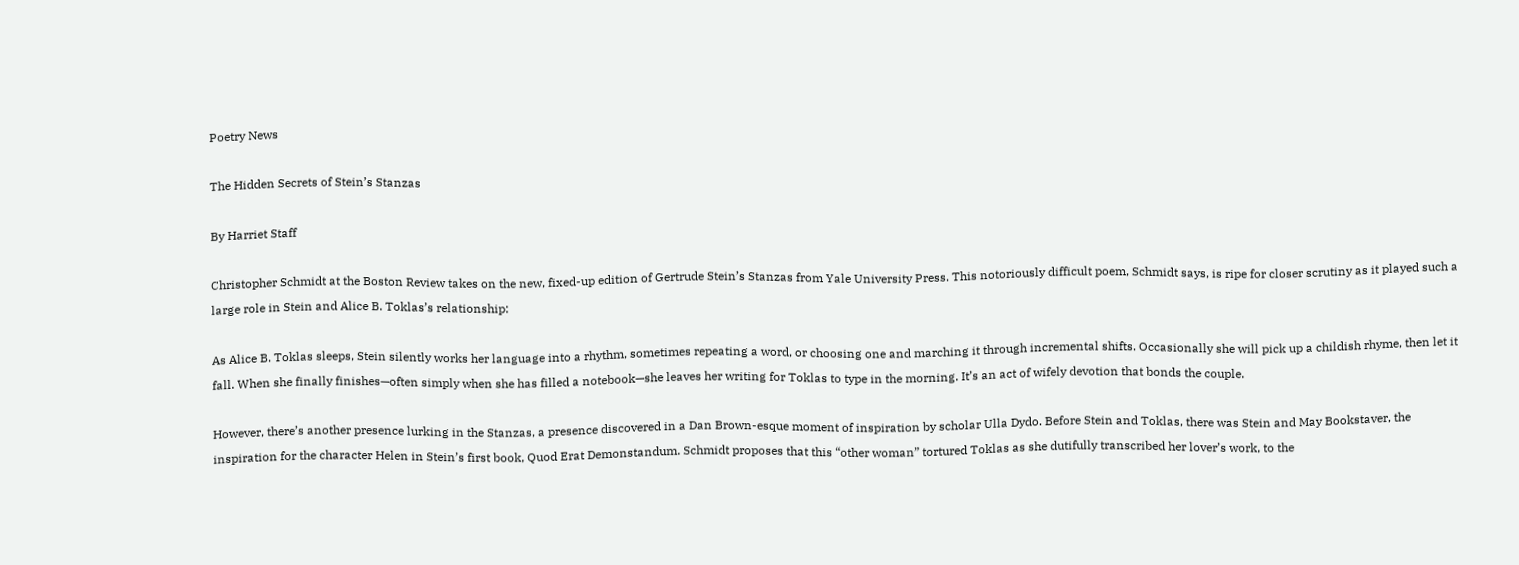Poetry News

The Hidden Secrets of Stein’s Stanzas

By Harriet Staff

Christopher Schmidt at the Boston Review takes on the new, fixed-up edition of Gertrude Stein’s Stanzas from Yale University Press. This notoriously difficult poem, Schmidt says, is ripe for closer scrutiny as it played such a large role in Stein and Alice B. Toklas’s relationship:

As Alice B. Toklas sleeps, Stein silently works her language into a rhythm, sometimes repeating a word, or choosing one and marching it through incremental shifts. Occasionally she will pick up a childish rhyme, then let it fall. When she finally finishes—often simply when she has filled a notebook—she leaves her writing for Toklas to type in the morning. It’s an act of wifely devotion that bonds the couple.

However, there’s another presence lurking in the Stanzas, a presence discovered in a Dan Brown-esque moment of inspiration by scholar Ulla Dydo. Before Stein and Toklas, there was Stein and May Bookstaver, the inspiration for the character Helen in Stein’s first book, Quod Erat Demonstandum. Schmidt proposes that this “other woman” tortured Toklas as she dutifully transcribed her lover’s work, to the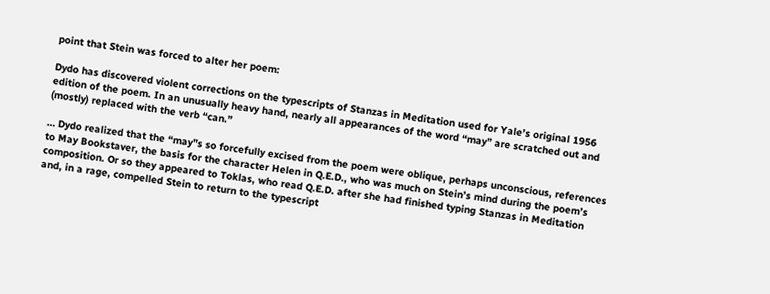point that Stein was forced to alter her poem:

Dydo has discovered violent corrections on the typescripts of Stanzas in Meditation used for Yale’s original 1956 edition of the poem. In an unusually heavy hand, nearly all appearances of the word “may” are scratched out and (mostly) replaced with the verb “can.”

… Dydo realized that the “may”s so forcefully excised from the poem were oblique, perhaps unconscious, references to May Bookstaver, the basis for the character Helen in Q.E.D., who was much on Stein’s mind during the poem’s composition. Or so they appeared to Toklas, who read Q.E.D. after she had finished typing Stanzas in Meditation and, in a rage, compelled Stein to return to the typescript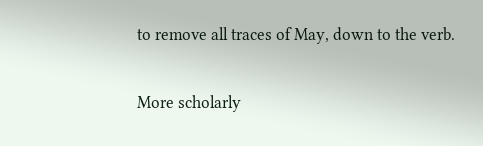to remove all traces of May, down to the verb.

More scholarly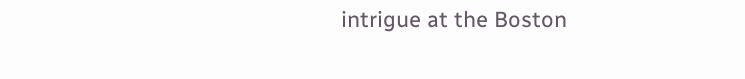intrigue at the Boston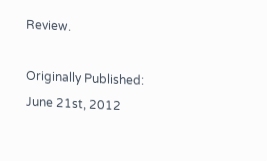Review.

Originally Published: June 21st, 2012